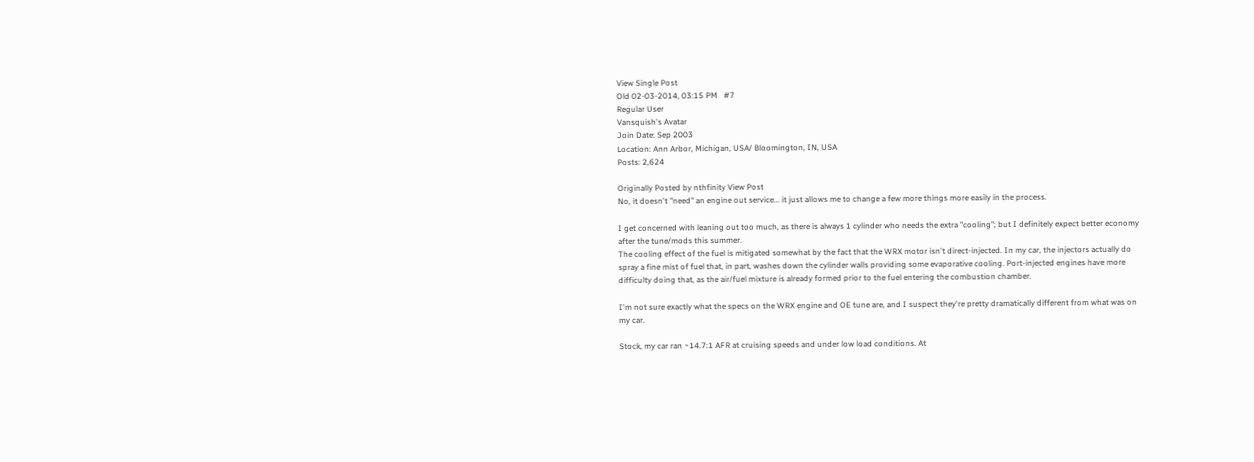View Single Post
Old 02-03-2014, 03:15 PM   #7
Regular User
Vansquish's Avatar
Join Date: Sep 2003
Location: Ann Arbor, Michigan, USA/ Bloomington, IN, USA
Posts: 2,624

Originally Posted by nthfinity View Post
No, it doesn't "need" an engine out service... it just allows me to change a few more things more easily in the process.

I get concerned with leaning out too much, as there is always 1 cylinder who needs the extra "cooling"; but I definitely expect better economy after the tune/mods this summer.
The cooling effect of the fuel is mitigated somewhat by the fact that the WRX motor isn't direct-injected. In my car, the injectors actually do spray a fine mist of fuel that, in part, washes down the cylinder walls providing some evaporative cooling. Port-injected engines have more difficulty doing that, as the air/fuel mixture is already formed prior to the fuel entering the combustion chamber.

I'm not sure exactly what the specs on the WRX engine and OE tune are, and I suspect they're pretty dramatically different from what was on my car.

Stock, my car ran ~14.7:1 AFR at cruising speeds and under low load conditions. At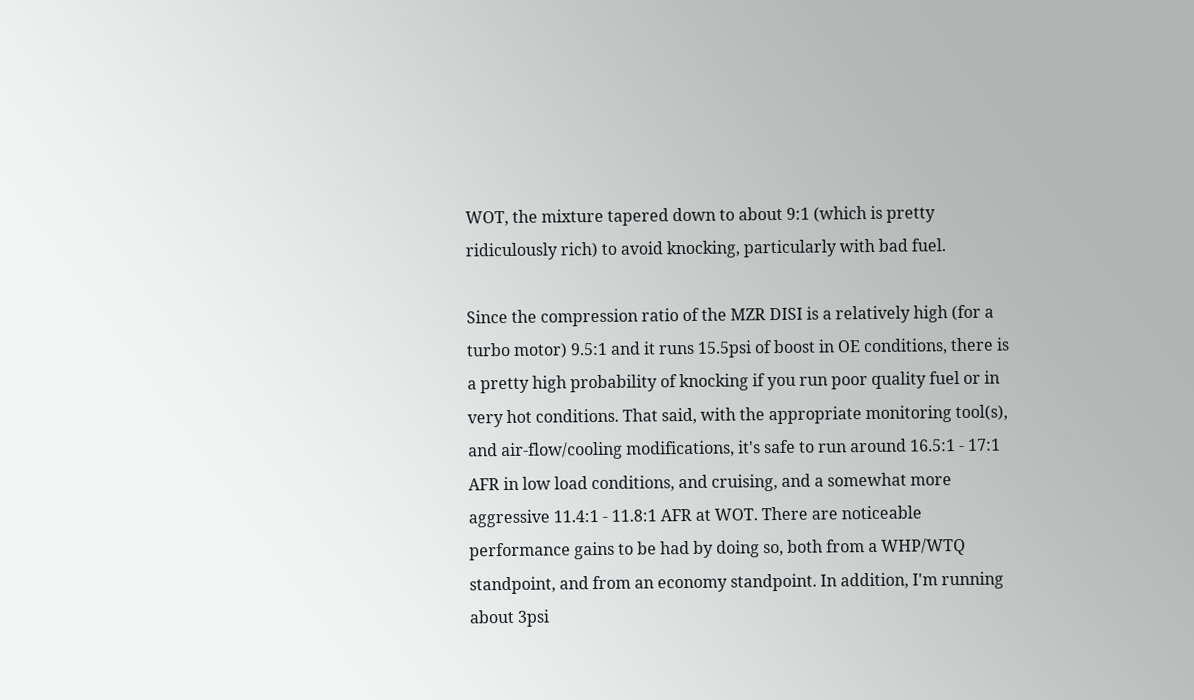WOT, the mixture tapered down to about 9:1 (which is pretty ridiculously rich) to avoid knocking, particularly with bad fuel.

Since the compression ratio of the MZR DISI is a relatively high (for a turbo motor) 9.5:1 and it runs 15.5psi of boost in OE conditions, there is a pretty high probability of knocking if you run poor quality fuel or in very hot conditions. That said, with the appropriate monitoring tool(s), and air-flow/cooling modifications, it's safe to run around 16.5:1 - 17:1 AFR in low load conditions, and cruising, and a somewhat more aggressive 11.4:1 - 11.8:1 AFR at WOT. There are noticeable performance gains to be had by doing so, both from a WHP/WTQ standpoint, and from an economy standpoint. In addition, I'm running about 3psi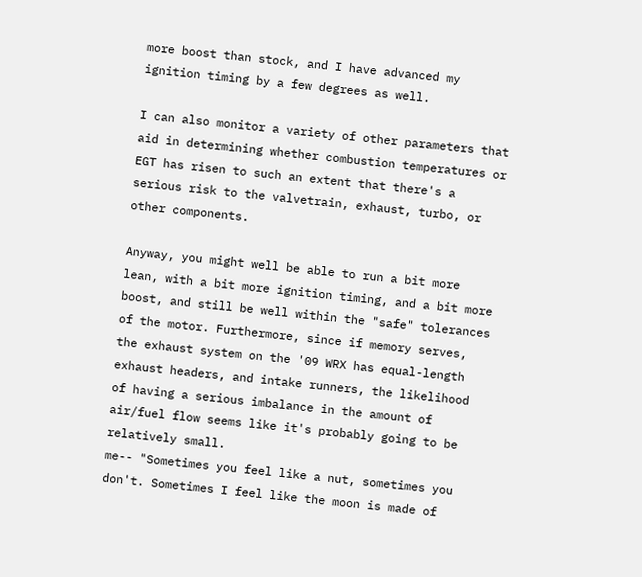more boost than stock, and I have advanced my ignition timing by a few degrees as well.

I can also monitor a variety of other parameters that aid in determining whether combustion temperatures or EGT has risen to such an extent that there's a serious risk to the valvetrain, exhaust, turbo, or other components.

Anyway, you might well be able to run a bit more lean, with a bit more ignition timing, and a bit more boost, and still be well within the "safe" tolerances of the motor. Furthermore, since if memory serves, the exhaust system on the '09 WRX has equal-length exhaust headers, and intake runners, the likelihood of having a serious imbalance in the amount of air/fuel flow seems like it's probably going to be relatively small.
me-- "Sometimes you feel like a nut, sometimes you don't. Sometimes I feel like the moon is made of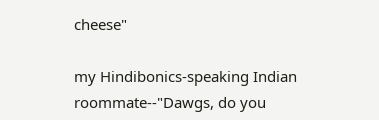cheese"

my Hindibonics-speaking Indian roommate--"Dawgs, do you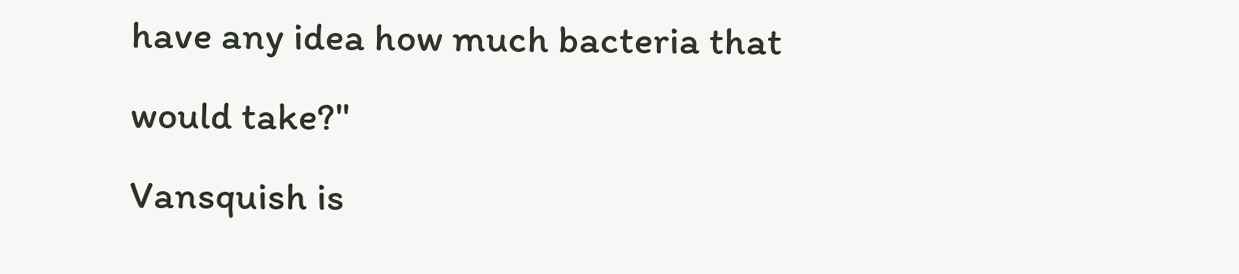have any idea how much bacteria that would take?"
Vansquish is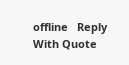offline   Reply With Quote